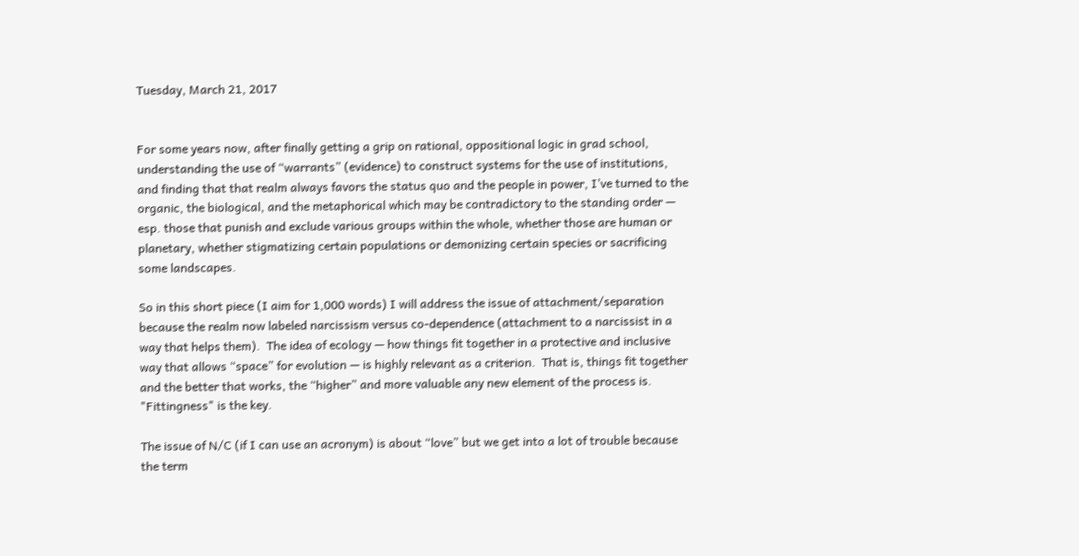Tuesday, March 21, 2017


For some years now, after finally getting a grip on rational, oppositional logic in grad school, understanding the use of “warrants” (evidence) to construct systems for the use of institutions, and finding that that realm always favors the status quo and the people in power, I’ve turned to the organic, the biological, and the metaphorical which may be contradictory to the standing order — esp. those that punish and exclude various groups within the whole, whether those are human or planetary, whether stigmatizing certain populations or demonizing certain species or sacrificing some landscapes.

So in this short piece (I aim for 1,000 words) I will address the issue of attachment/separation because the realm now labeled narcissism versus co-dependence (attachment to a narcissist in a way that helps them).  The idea of ecology — how things fit together in a protective and inclusive way that allows “space” for evolution — is highly relevant as a criterion.  That is, things fit together and the better that works, the “higher” and more valuable any new element of the process is.  "Fittingness" is the key.

The issue of N/C (if I can use an acronym) is about “love” but we get into a lot of trouble because the term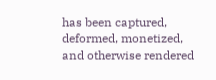has been captured, deformed, monetized, and otherwise rendered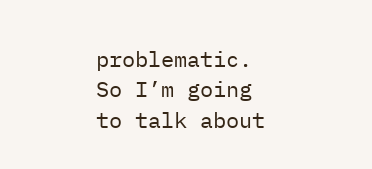problematic.  So I’m going to talk about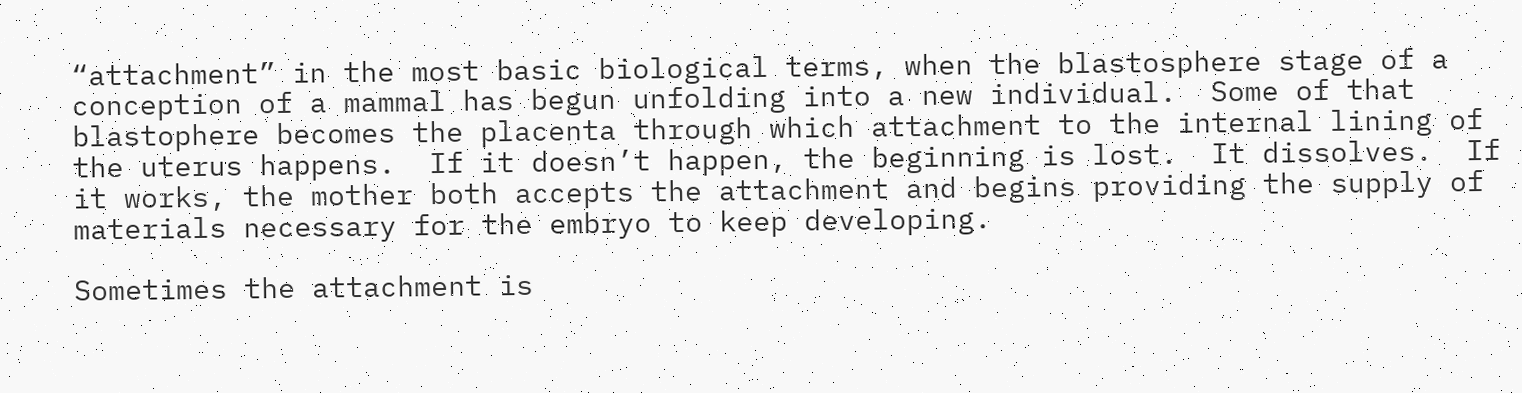“attachment” in the most basic biological terms, when the blastosphere stage of a conception of a mammal has begun unfolding into a new individual.  Some of that blastophere becomes the placenta through which attachment to the internal lining of the uterus happens.  If it doesn’t happen, the beginning is lost.  It dissolves.  If it works, the mother both accepts the attachment and begins providing the supply of materials necessary for the embryo to keep developing.

Sometimes the attachment is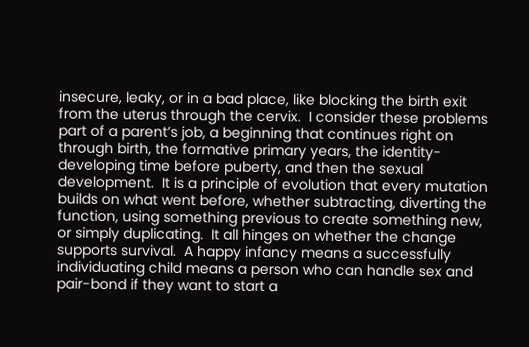insecure, leaky, or in a bad place, like blocking the birth exit from the uterus through the cervix.  I consider these problems part of a parent’s job, a beginning that continues right on through birth, the formative primary years, the identity-developing time before puberty, and then the sexual development.  It is a principle of evolution that every mutation builds on what went before, whether subtracting, diverting the function, using something previous to create something new, or simply duplicating.  It all hinges on whether the change supports survival.  A happy infancy means a successfully individuating child means a person who can handle sex and pair-bond if they want to start a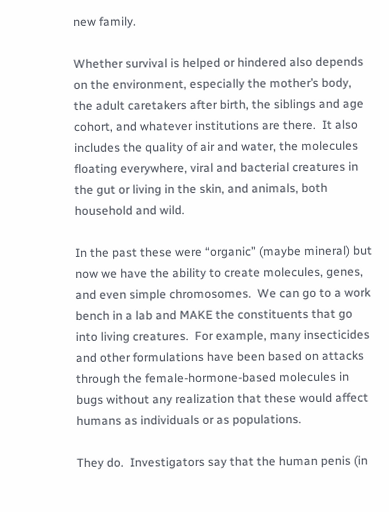new family.

Whether survival is helped or hindered also depends on the environment, especially the mother’s body, the adult caretakers after birth, the siblings and age cohort, and whatever institutions are there.  It also includes the quality of air and water, the molecules floating everywhere, viral and bacterial creatures in the gut or living in the skin, and animals, both household and wild.

In the past these were “organic” (maybe mineral) but now we have the ability to create molecules, genes, and even simple chromosomes.  We can go to a work bench in a lab and MAKE the constituents that go into living creatures.  For example, many insecticides and other formulations have been based on attacks through the female-hormone-based molecules in bugs without any realization that these would affect humans as individuals or as populations.

They do.  Investigators say that the human penis (in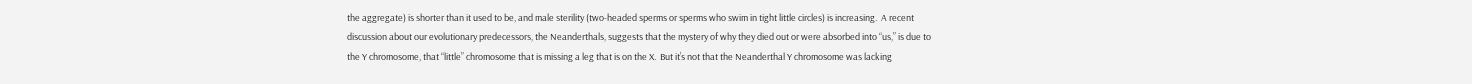the aggregate) is shorter than it used to be, and male sterility (two-headed sperms or sperms who swim in tight little circles) is increasing.  A recent discussion about our evolutionary predecessors, the Neanderthals, suggests that the mystery of why they died out or were absorbed into “us,” is due to the Y chromosome, that “little” chromosome that is missing a leg that is on the X.  But it’s not that the Neanderthal Y chromosome was lacking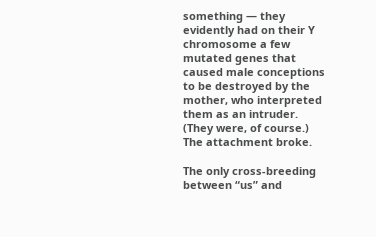something — they evidently had on their Y chromosome a few mutated genes that caused male conceptions to be destroyed by the mother, who interpreted them as an intruder.  (They were, of course.)  The attachment broke.

The only cross-breeding between “us” and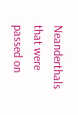Neanderthals that were passed on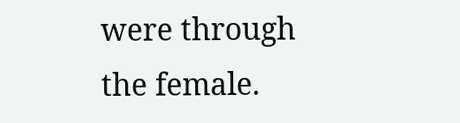were through the female.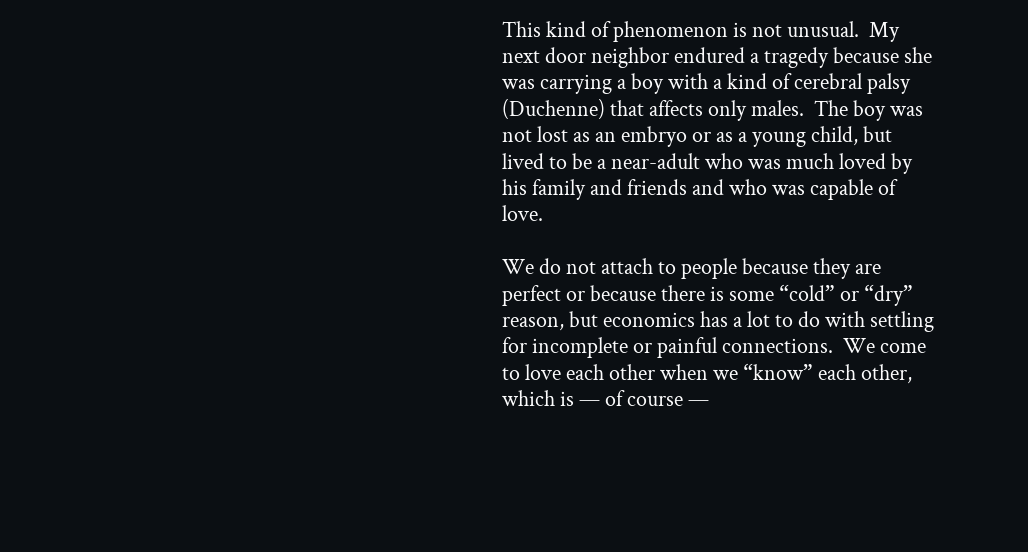This kind of phenomenon is not unusual.  My next door neighbor endured a tragedy because she was carrying a boy with a kind of cerebral palsy (Duchenne) that affects only males.  The boy was not lost as an embryo or as a young child, but lived to be a near-adult who was much loved by his family and friends and who was capable of love.

We do not attach to people because they are perfect or because there is some “cold” or “dry” reason, but economics has a lot to do with settling for incomplete or painful connections.  We come to love each other when we “know” each other, which is — of course —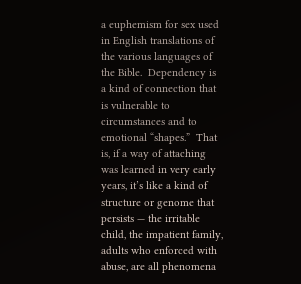a euphemism for sex used in English translations of the various languages of the Bible.  Dependency is a kind of connection that is vulnerable to circumstances and to emotional “shapes.”  That is, if a way of attaching was learned in very early years, it’s like a kind of structure or genome that persists — the irritable child, the impatient family, adults who enforced with abuse, are all phenomena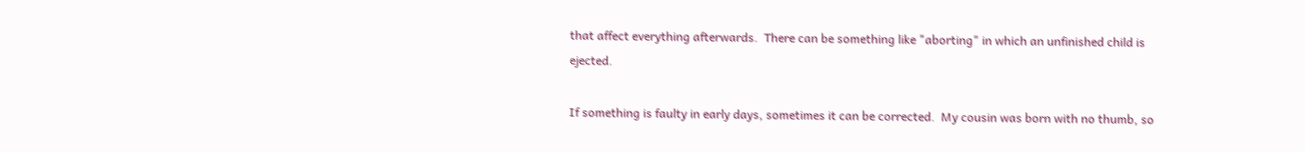that affect everything afterwards.  There can be something like "aborting" in which an unfinished child is ejected.

If something is faulty in early days, sometimes it can be corrected.  My cousin was born with no thumb, so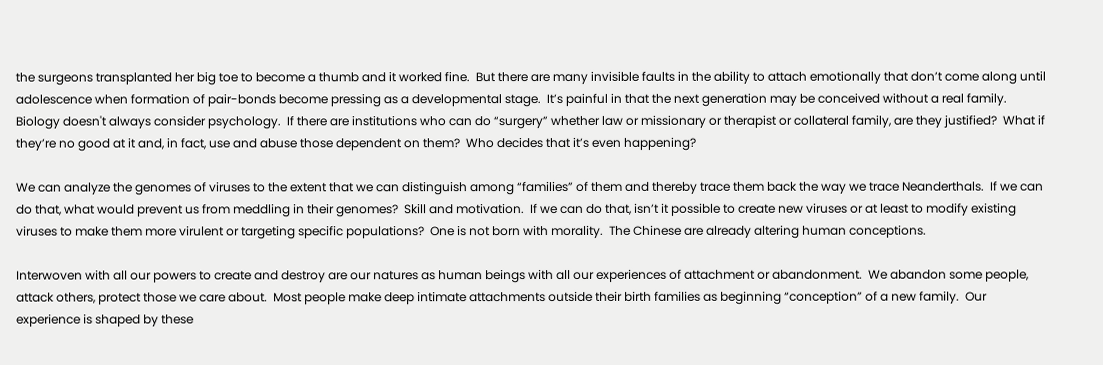the surgeons transplanted her big toe to become a thumb and it worked fine.  But there are many invisible faults in the ability to attach emotionally that don’t come along until adolescence when formation of pair-bonds become pressing as a developmental stage.  It’s painful in that the next generation may be conceived without a real family.  Biology doesn't always consider psychology.  If there are institutions who can do “surgery” whether law or missionary or therapist or collateral family, are they justified?  What if they’re no good at it and, in fact, use and abuse those dependent on them?  Who decides that it’s even happening?

We can analyze the genomes of viruses to the extent that we can distinguish among “families” of them and thereby trace them back the way we trace Neanderthals.  If we can do that, what would prevent us from meddling in their genomes?  Skill and motivation.  If we can do that, isn’t it possible to create new viruses or at least to modify existing viruses to make them more virulent or targeting specific populations?  One is not born with morality.  The Chinese are already altering human conceptions.

Interwoven with all our powers to create and destroy are our natures as human beings with all our experiences of attachment or abandonment.  We abandon some people, attack others, protect those we care about.  Most people make deep intimate attachments outside their birth families as beginning “conception” of a new family.  Our experience is shaped by these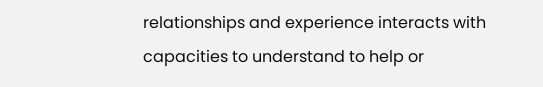relationships and experience interacts with capacities to understand to help or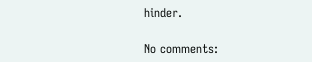hinder.

No comments: